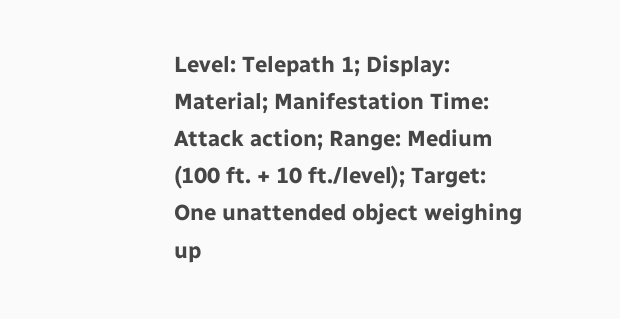Level: Telepath 1; Display: Material; Manifestation Time: Attack action; Range: Medium (100 ft. + 10 ft./level); Target: One unattended object weighing up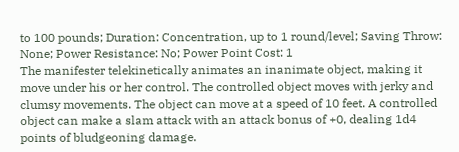to 100 pounds; Duration: Concentration, up to 1 round/level; Saving Throw: None; Power Resistance: No; Power Point Cost: 1
The manifester telekinetically animates an inanimate object, making it move under his or her control. The controlled object moves with jerky and clumsy movements. The object can move at a speed of 10 feet. A controlled object can make a slam attack with an attack bonus of +0, dealing 1d4 points of bludgeoning damage.